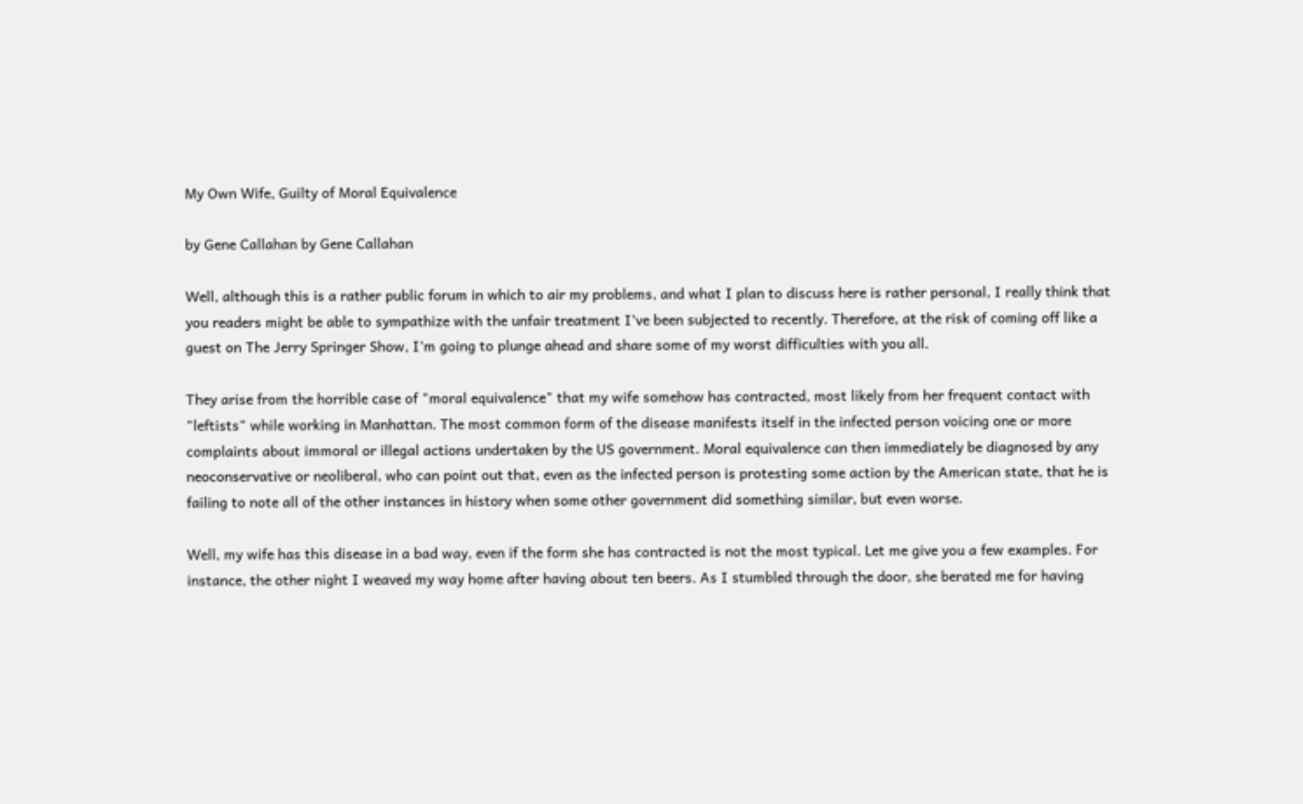My Own Wife, Guilty of Moral Equivalence

by Gene Callahan by Gene Callahan

Well, although this is a rather public forum in which to air my problems, and what I plan to discuss here is rather personal, I really think that you readers might be able to sympathize with the unfair treatment I’ve been subjected to recently. Therefore, at the risk of coming off like a guest on The Jerry Springer Show, I’m going to plunge ahead and share some of my worst difficulties with you all.

They arise from the horrible case of "moral equivalence" that my wife somehow has contracted, most likely from her frequent contact with "leftists" while working in Manhattan. The most common form of the disease manifests itself in the infected person voicing one or more complaints about immoral or illegal actions undertaken by the US government. Moral equivalence can then immediately be diagnosed by any neoconservative or neoliberal, who can point out that, even as the infected person is protesting some action by the American state, that he is failing to note all of the other instances in history when some other government did something similar, but even worse.

Well, my wife has this disease in a bad way, even if the form she has contracted is not the most typical. Let me give you a few examples. For instance, the other night I weaved my way home after having about ten beers. As I stumbled through the door, she berated me for having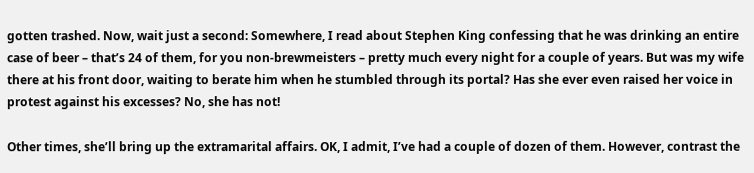gotten trashed. Now, wait just a second: Somewhere, I read about Stephen King confessing that he was drinking an entire case of beer – that’s 24 of them, for you non-brewmeisters – pretty much every night for a couple of years. But was my wife there at his front door, waiting to berate him when he stumbled through its portal? Has she ever even raised her voice in protest against his excesses? No, she has not!

Other times, she’ll bring up the extramarital affairs. OK, I admit, I’ve had a couple of dozen of them. However, contrast the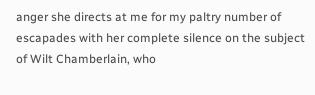anger she directs at me for my paltry number of escapades with her complete silence on the subject of Wilt Chamberlain, who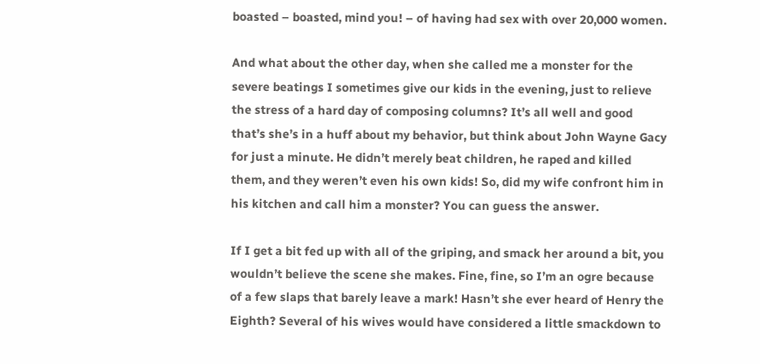boasted – boasted, mind you! – of having had sex with over 20,000 women.

And what about the other day, when she called me a monster for the severe beatings I sometimes give our kids in the evening, just to relieve the stress of a hard day of composing columns? It’s all well and good that’s she’s in a huff about my behavior, but think about John Wayne Gacy for just a minute. He didn’t merely beat children, he raped and killed them, and they weren’t even his own kids! So, did my wife confront him in his kitchen and call him a monster? You can guess the answer.

If I get a bit fed up with all of the griping, and smack her around a bit, you wouldn’t believe the scene she makes. Fine, fine, so I’m an ogre because of a few slaps that barely leave a mark! Hasn’t she ever heard of Henry the Eighth? Several of his wives would have considered a little smackdown to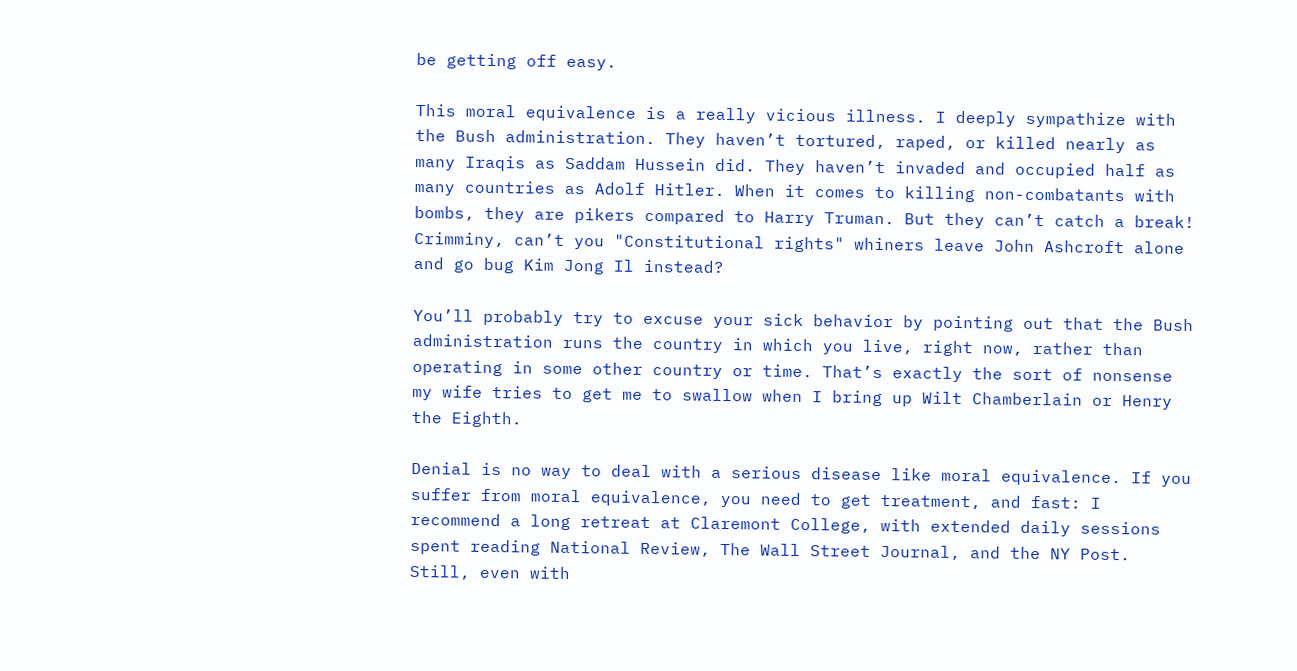be getting off easy.

This moral equivalence is a really vicious illness. I deeply sympathize with the Bush administration. They haven’t tortured, raped, or killed nearly as many Iraqis as Saddam Hussein did. They haven’t invaded and occupied half as many countries as Adolf Hitler. When it comes to killing non-combatants with bombs, they are pikers compared to Harry Truman. But they can’t catch a break! Crimminy, can’t you "Constitutional rights" whiners leave John Ashcroft alone and go bug Kim Jong Il instead?

You’ll probably try to excuse your sick behavior by pointing out that the Bush administration runs the country in which you live, right now, rather than operating in some other country or time. That’s exactly the sort of nonsense my wife tries to get me to swallow when I bring up Wilt Chamberlain or Henry the Eighth.

Denial is no way to deal with a serious disease like moral equivalence. If you suffer from moral equivalence, you need to get treatment, and fast: I recommend a long retreat at Claremont College, with extended daily sessions spent reading National Review, The Wall Street Journal, and the NY Post. Still, even with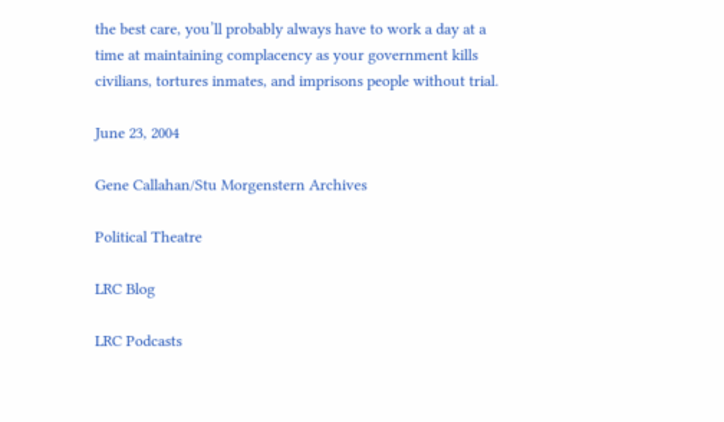the best care, you’ll probably always have to work a day at a time at maintaining complacency as your government kills civilians, tortures inmates, and imprisons people without trial.

June 23, 2004

Gene Callahan/Stu Morgenstern Archives

Political Theatre

LRC Blog

LRC Podcasts